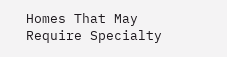Homes That May Require Specialty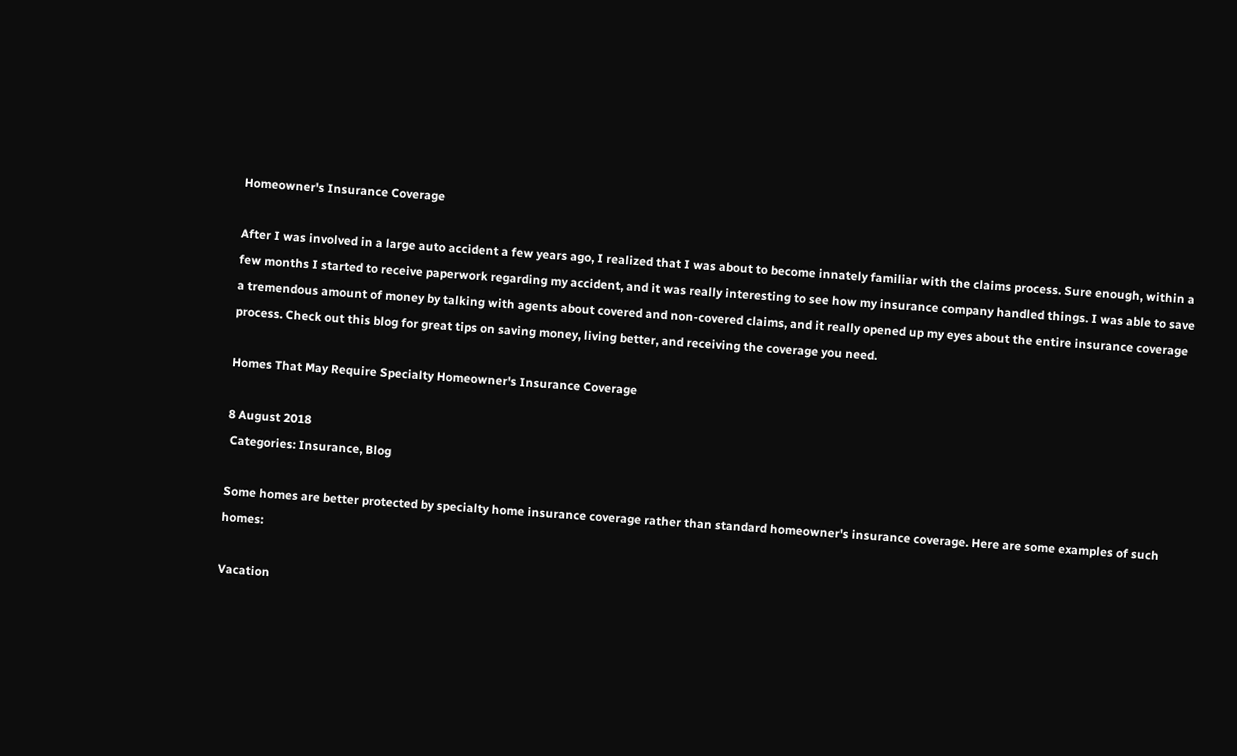Homeowner's Insurance Coverage

After I was involved in a large auto accident a few years ago, I realized that I was about to become innately familiar with the claims process. Sure enough, within a few months I started to receive paperwork regarding my accident, and it was really interesting to see how my insurance company handled things. I was able to save a tremendous amount of money by talking with agents about covered and non-covered claims, and it really opened up my eyes about the entire insurance coverage process. Check out this blog for great tips on saving money, living better, and receiving the coverage you need.

Homes That May Require Specialty Homeowner's Insurance Coverage

8 August 2018
 Categories: Insurance, Blog

Some homes are better protected by specialty home insurance coverage rather than standard homeowner's insurance coverage. Here are some examples of such homes:

Vacation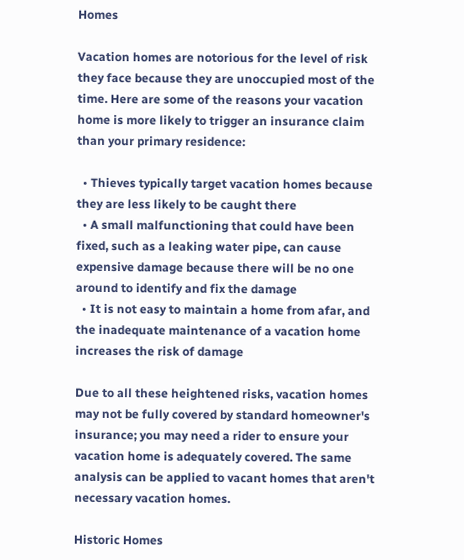Homes

Vacation homes are notorious for the level of risk they face because they are unoccupied most of the time. Here are some of the reasons your vacation home is more likely to trigger an insurance claim than your primary residence:

  • Thieves typically target vacation homes because they are less likely to be caught there
  • A small malfunctioning that could have been fixed, such as a leaking water pipe, can cause expensive damage because there will be no one around to identify and fix the damage
  • It is not easy to maintain a home from afar, and the inadequate maintenance of a vacation home increases the risk of damage

Due to all these heightened risks, vacation homes may not be fully covered by standard homeowner's insurance; you may need a rider to ensure your vacation home is adequately covered. The same analysis can be applied to vacant homes that aren't necessary vacation homes.

Historic Homes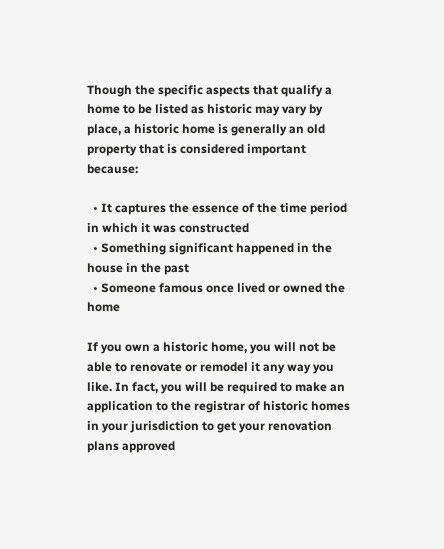Though the specific aspects that qualify a home to be listed as historic may vary by place, a historic home is generally an old property that is considered important because:

  • It captures the essence of the time period in which it was constructed
  • Something significant happened in the house in the past
  • Someone famous once lived or owned the home

If you own a historic home, you will not be able to renovate or remodel it any way you like. In fact, you will be required to make an application to the registrar of historic homes in your jurisdiction to get your renovation plans approved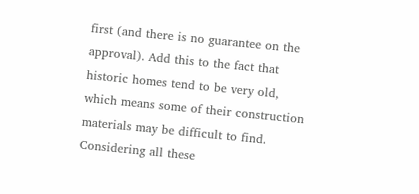first (and there is no guarantee on the approval). Add this to the fact that historic homes tend to be very old, which means some of their construction materials may be difficult to find. Considering all these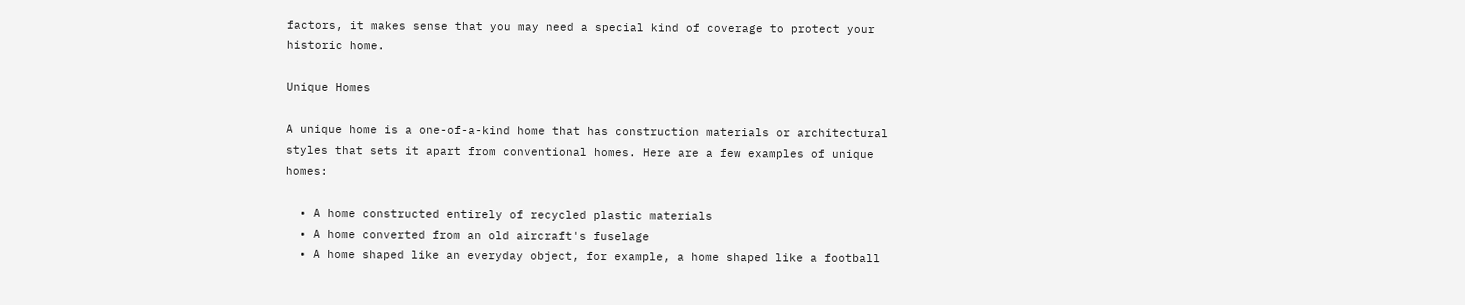factors, it makes sense that you may need a special kind of coverage to protect your historic home.

Unique Homes

A unique home is a one-of-a-kind home that has construction materials or architectural styles that sets it apart from conventional homes. Here are a few examples of unique homes:

  • A home constructed entirely of recycled plastic materials
  • A home converted from an old aircraft's fuselage
  • A home shaped like an everyday object, for example, a home shaped like a football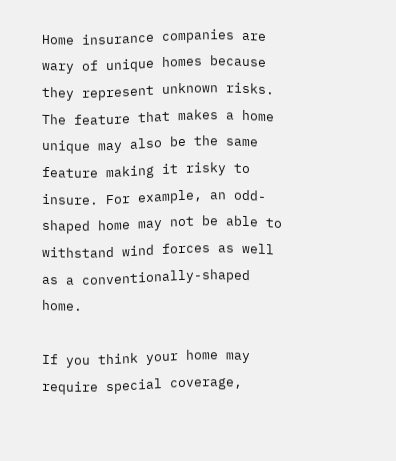Home insurance companies are wary of unique homes because they represent unknown risks. The feature that makes a home unique may also be the same feature making it risky to insure. For example, an odd-shaped home may not be able to withstand wind forces as well as a conventionally-shaped home.

If you think your home may require special coverage,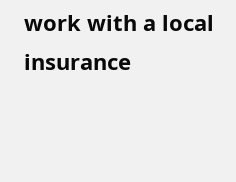work with a local insurance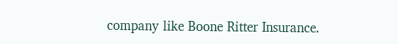company like Boone Ritter Insurance.